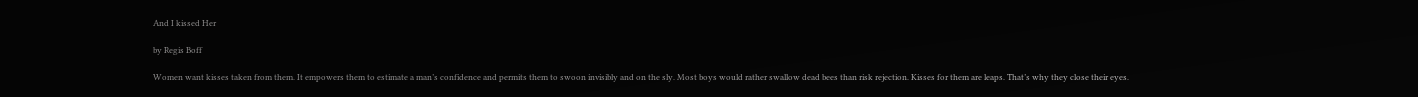And I kissed Her

by Regis Boff

Women want kisses taken from them. It empowers them to estimate a man’s confidence and permits them to swoon invisibly and on the sly. Most boys would rather swallow dead bees than risk rejection. Kisses for them are leaps. That’s why they close their eyes.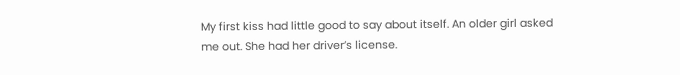My first kiss had little good to say about itself. An older girl asked me out. She had her driver’s license.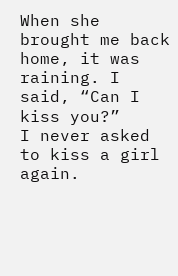When she brought me back home, it was raining. I said, “Can I kiss you?”
I never asked to kiss a girl again.